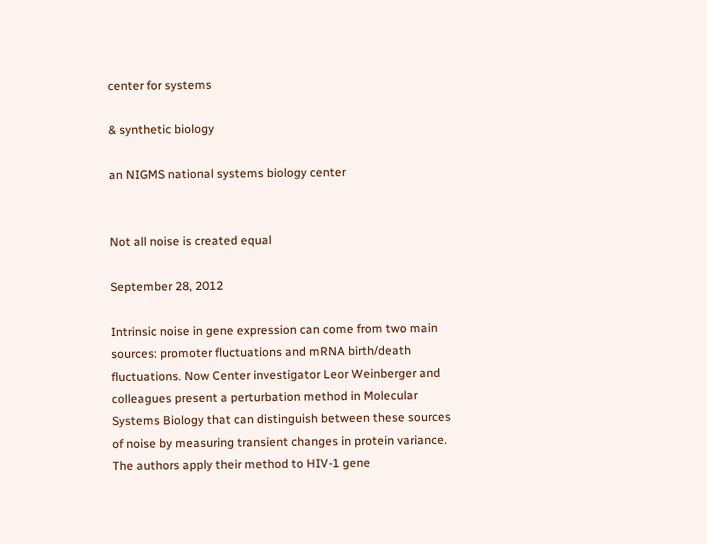center for systems

& synthetic biology

an NIGMS national systems biology center


Not all noise is created equal

September 28, 2012

Intrinsic noise in gene expression can come from two main sources: promoter fluctuations and mRNA birth/death fluctuations. Now Center investigator Leor Weinberger and colleagues present a perturbation method in Molecular Systems Biology that can distinguish between these sources of noise by measuring transient changes in protein variance. The authors apply their method to HIV-1 gene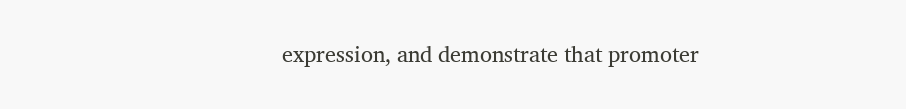expression, and demonstrate that promoter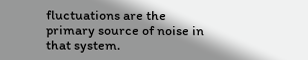fluctuations are the primary source of noise in that system.